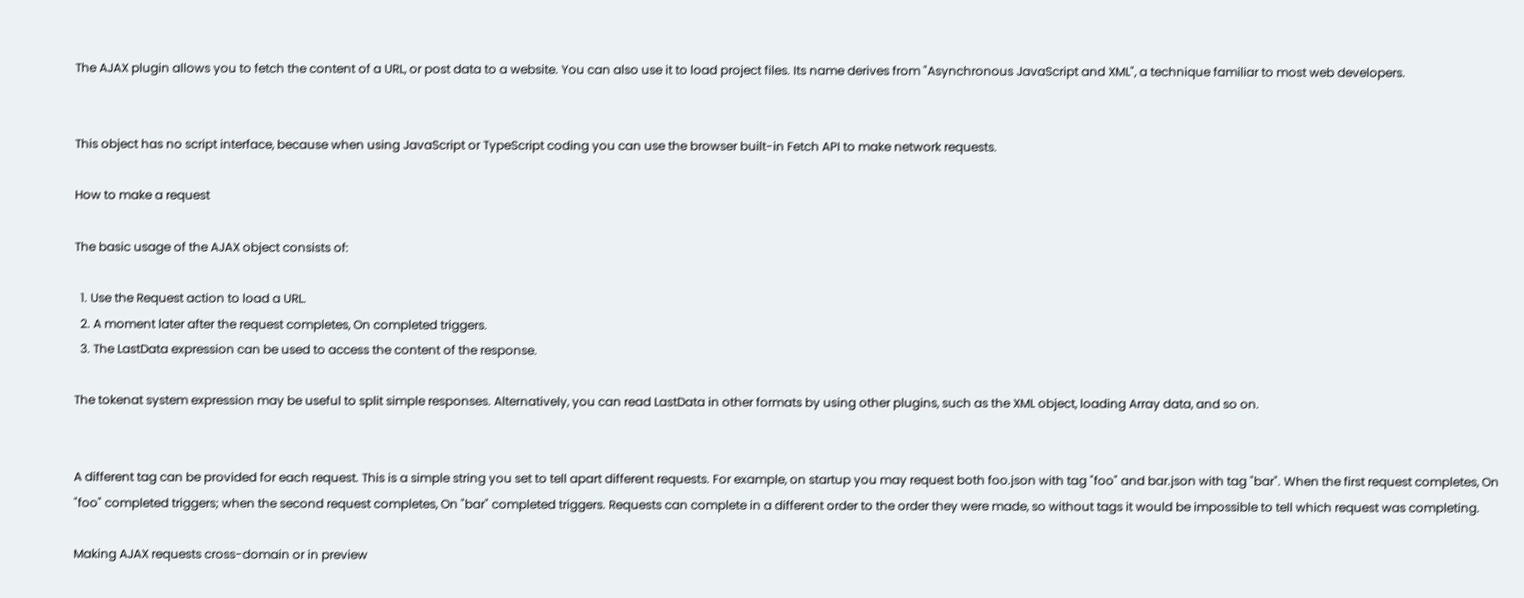The AJAX plugin allows you to fetch the content of a URL, or post data to a website. You can also use it to load project files. Its name derives from "Asynchronous JavaScript and XML", a technique familiar to most web developers.


This object has no script interface, because when using JavaScript or TypeScript coding you can use the browser built-in Fetch API to make network requests.

How to make a request

The basic usage of the AJAX object consists of:

  1. Use the Request action to load a URL.
  2. A moment later after the request completes, On completed triggers.
  3. The LastData expression can be used to access the content of the response.

The tokenat system expression may be useful to split simple responses. Alternatively, you can read LastData in other formats by using other plugins, such as the XML object, loading Array data, and so on.


A different tag can be provided for each request. This is a simple string you set to tell apart different requests. For example, on startup you may request both foo.json with tag "foo" and bar.json with tag "bar". When the first request completes, On "foo" completed triggers; when the second request completes, On "bar" completed triggers. Requests can complete in a different order to the order they were made, so without tags it would be impossible to tell which request was completing.

Making AJAX requests cross-domain or in preview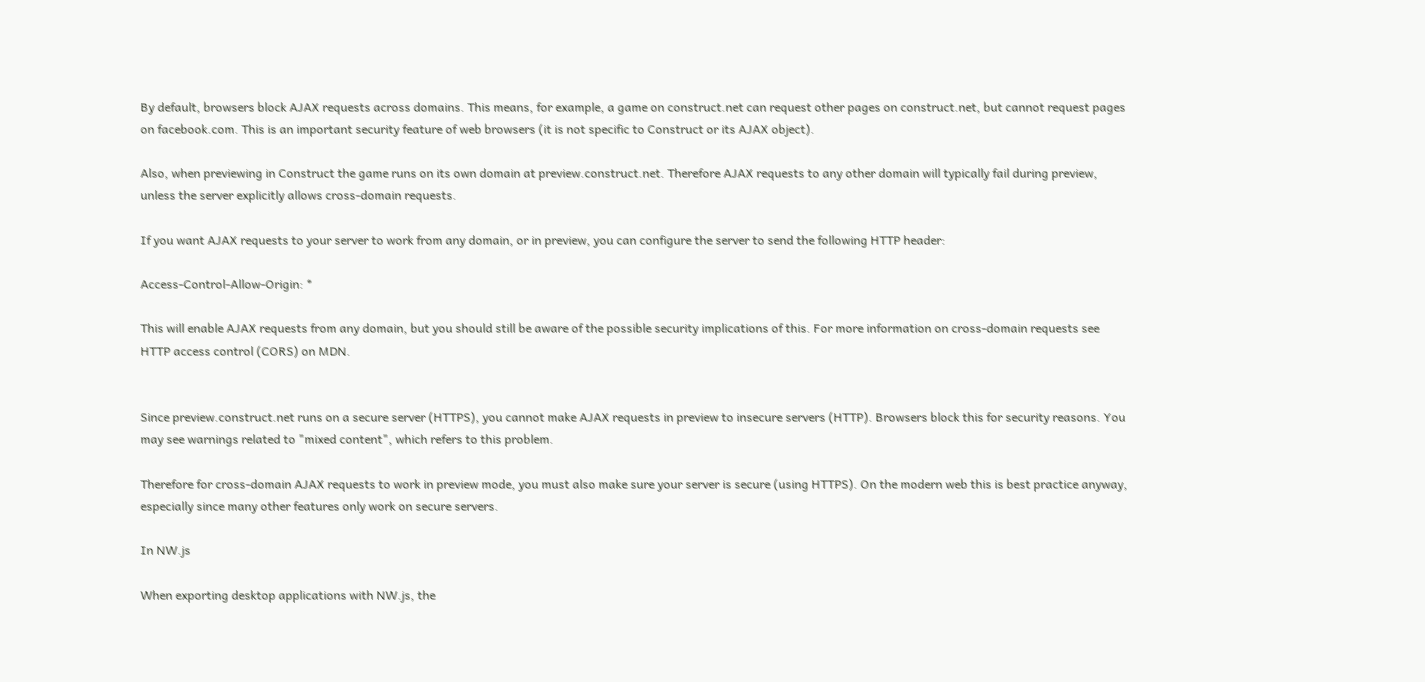By default, browsers block AJAX requests across domains. This means, for example, a game on construct.net can request other pages on construct.net, but cannot request pages on facebook.com. This is an important security feature of web browsers (it is not specific to Construct or its AJAX object).

Also, when previewing in Construct the game runs on its own domain at preview.construct.net. Therefore AJAX requests to any other domain will typically fail during preview, unless the server explicitly allows cross-domain requests.

If you want AJAX requests to your server to work from any domain, or in preview, you can configure the server to send the following HTTP header:

Access-Control-Allow-Origin: *

This will enable AJAX requests from any domain, but you should still be aware of the possible security implications of this. For more information on cross-domain requests see HTTP access control (CORS) on MDN.


Since preview.construct.net runs on a secure server (HTTPS), you cannot make AJAX requests in preview to insecure servers (HTTP). Browsers block this for security reasons. You may see warnings related to "mixed content", which refers to this problem.

Therefore for cross-domain AJAX requests to work in preview mode, you must also make sure your server is secure (using HTTPS). On the modern web this is best practice anyway, especially since many other features only work on secure servers.

In NW.js

When exporting desktop applications with NW.js, the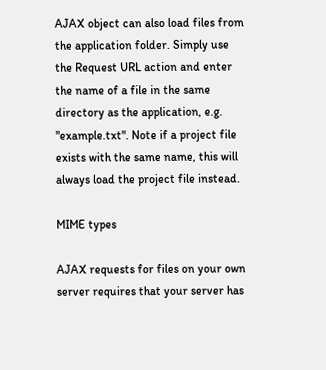AJAX object can also load files from the application folder. Simply use the Request URL action and enter the name of a file in the same directory as the application, e.g. "example.txt". Note if a project file exists with the same name, this will always load the project file instead.

MIME types

AJAX requests for files on your own server requires that your server has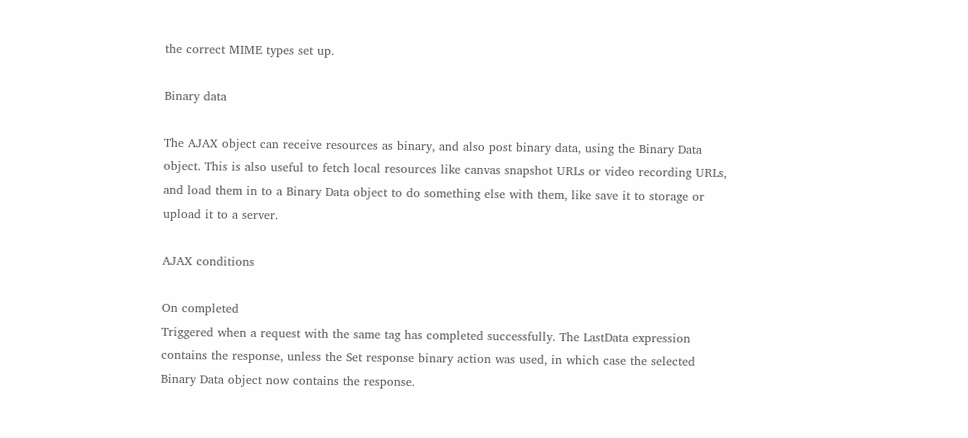the correct MIME types set up.

Binary data

The AJAX object can receive resources as binary, and also post binary data, using the Binary Data object. This is also useful to fetch local resources like canvas snapshot URLs or video recording URLs, and load them in to a Binary Data object to do something else with them, like save it to storage or upload it to a server.

AJAX conditions

On completed
Triggered when a request with the same tag has completed successfully. The LastData expression contains the response, unless the Set response binary action was used, in which case the selected Binary Data object now contains the response.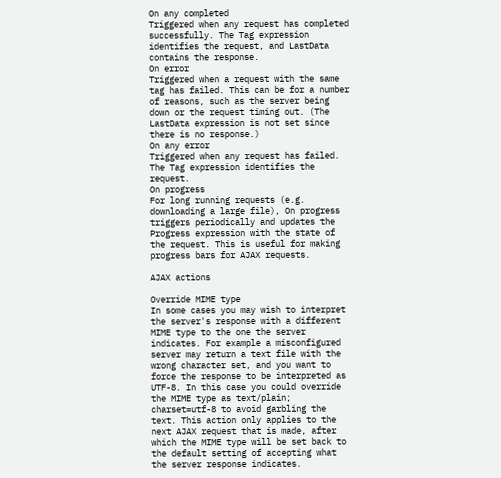On any completed
Triggered when any request has completed successfully. The Tag expression identifies the request, and LastData contains the response.
On error
Triggered when a request with the same tag has failed. This can be for a number of reasons, such as the server being down or the request timing out. (The LastData expression is not set since there is no response.)
On any error
Triggered when any request has failed. The Tag expression identifies the request.
On progress
For long running requests (e.g. downloading a large file), On progress triggers periodically and updates the Progress expression with the state of the request. This is useful for making progress bars for AJAX requests.

AJAX actions

Override MIME type
In some cases you may wish to interpret the server's response with a different MIME type to the one the server indicates. For example a misconfigured server may return a text file with the wrong character set, and you want to force the response to be interpreted as UTF-8. In this case you could override the MIME type as text/plain; charset=utf-8 to avoid garbling the text. This action only applies to the next AJAX request that is made, after which the MIME type will be set back to the default setting of accepting what the server response indicates.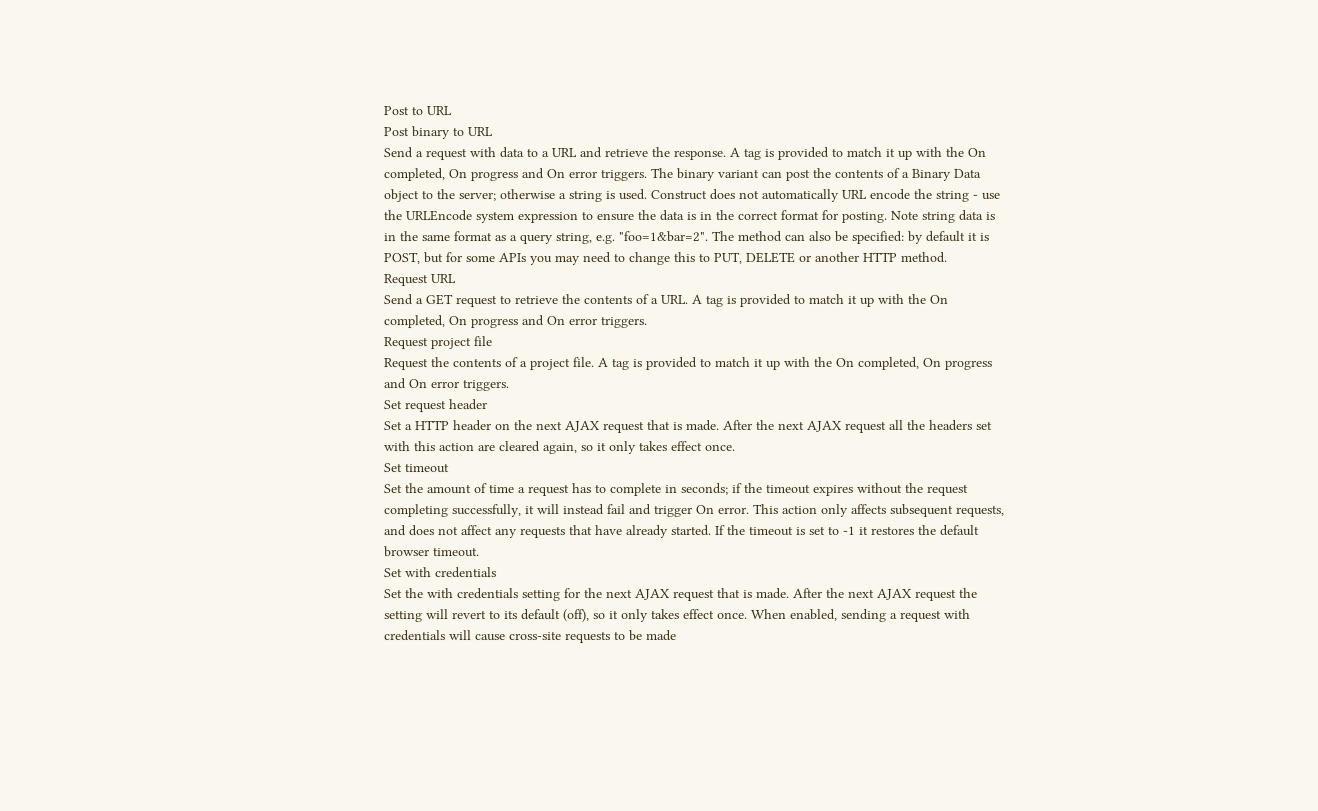Post to URL
Post binary to URL
Send a request with data to a URL and retrieve the response. A tag is provided to match it up with the On completed, On progress and On error triggers. The binary variant can post the contents of a Binary Data object to the server; otherwise a string is used. Construct does not automatically URL encode the string - use the URLEncode system expression to ensure the data is in the correct format for posting. Note string data is in the same format as a query string, e.g. "foo=1&bar=2". The method can also be specified: by default it is POST, but for some APIs you may need to change this to PUT, DELETE or another HTTP method.
Request URL
Send a GET request to retrieve the contents of a URL. A tag is provided to match it up with the On completed, On progress and On error triggers.
Request project file
Request the contents of a project file. A tag is provided to match it up with the On completed, On progress and On error triggers.
Set request header
Set a HTTP header on the next AJAX request that is made. After the next AJAX request all the headers set with this action are cleared again, so it only takes effect once.
Set timeout
Set the amount of time a request has to complete in seconds; if the timeout expires without the request completing successfully, it will instead fail and trigger On error. This action only affects subsequent requests, and does not affect any requests that have already started. If the timeout is set to -1 it restores the default browser timeout.
Set with credentials
Set the with credentials setting for the next AJAX request that is made. After the next AJAX request the setting will revert to its default (off), so it only takes effect once. When enabled, sending a request with credentials will cause cross-site requests to be made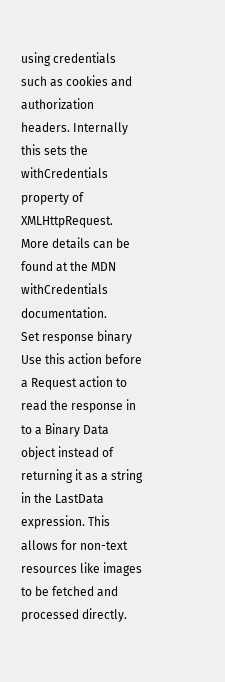using credentials such as cookies and authorization headers. Internally this sets the withCredentials property of XMLHttpRequest. More details can be found at the MDN withCredentials documentation.
Set response binary
Use this action before a Request action to read the response in to a Binary Data object instead of returning it as a string in the LastData expression. This allows for non-text resources like images to be fetched and processed directly.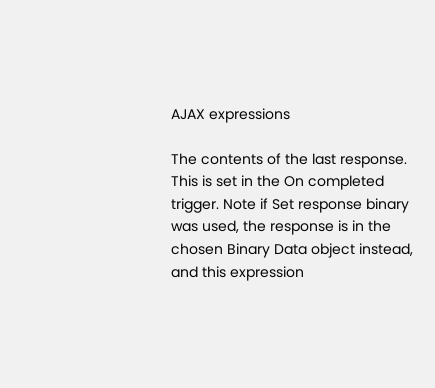AJAX expressions

The contents of the last response. This is set in the On completed trigger. Note if Set response binary was used, the response is in the chosen Binary Data object instead, and this expression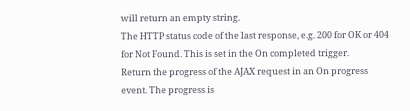will return an empty string.
The HTTP status code of the last response, e.g. 200 for OK or 404 for Not Found. This is set in the On completed trigger.
Return the progress of the AJAX request in an On progress event. The progress is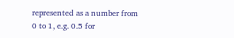represented as a number from 0 to 1, e.g. 0.5 for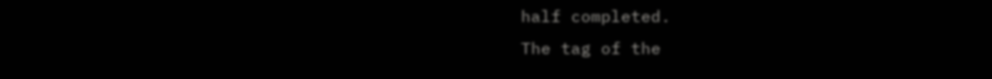half completed.
The tag of the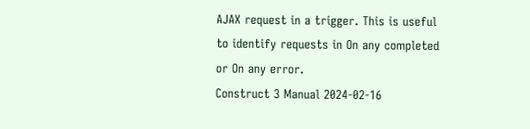AJAX request in a trigger. This is useful to identify requests in On any completed or On any error.
Construct 3 Manual 2024-02-16